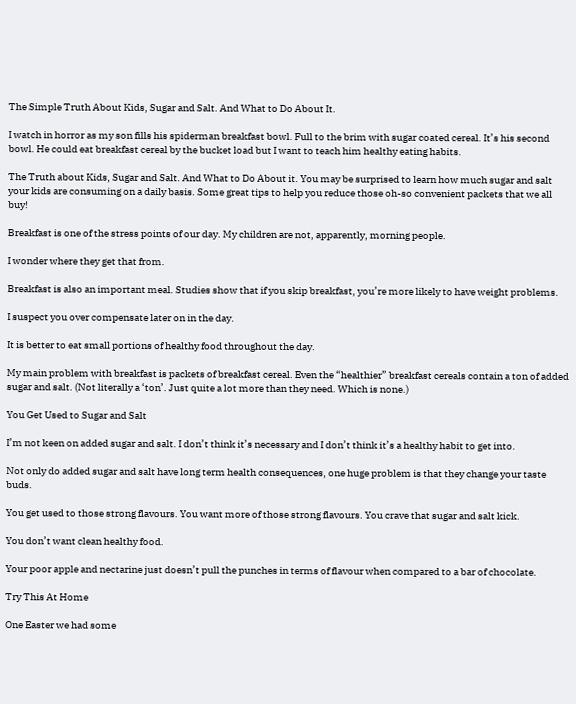The Simple Truth About Kids, Sugar and Salt. And What to Do About It.

I watch in horror as my son fills his spiderman breakfast bowl. Full to the brim with sugar coated cereal. It’s his second bowl. He could eat breakfast cereal by the bucket load but I want to teach him healthy eating habits.

The Truth about Kids, Sugar and Salt. And What to Do About it. You may be surprised to learn how much sugar and salt your kids are consuming on a daily basis. Some great tips to help you reduce those oh-so convenient packets that we all buy!

Breakfast is one of the stress points of our day. My children are not, apparently, morning people.

I wonder where they get that from.

Breakfast is also an important meal. Studies show that if you skip breakfast, you’re more likely to have weight problems.

I suspect you over compensate later on in the day.

It is better to eat small portions of healthy food throughout the day.

My main problem with breakfast is packets of breakfast cereal. Even the “healthier” breakfast cereals contain a ton of added sugar and salt. (Not literally a ‘ton’. Just quite a lot more than they need. Which is none.)

You Get Used to Sugar and Salt

I’m not keen on added sugar and salt. I don’t think it’s necessary and I don’t think it’s a healthy habit to get into.

Not only do added sugar and salt have long term health consequences, one huge problem is that they change your taste buds.

You get used to those strong flavours. You want more of those strong flavours. You crave that sugar and salt kick.

You don’t want clean healthy food.

Your poor apple and nectarine just doesn’t pull the punches in terms of flavour when compared to a bar of chocolate.

Try This At Home

One Easter we had some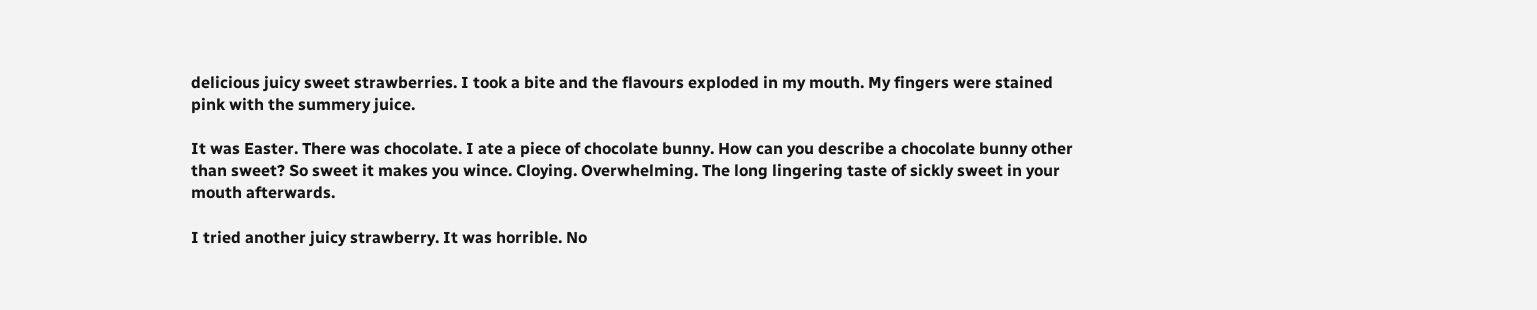delicious juicy sweet strawberries. I took a bite and the flavours exploded in my mouth. My fingers were stained pink with the summery juice.

It was Easter. There was chocolate. I ate a piece of chocolate bunny. How can you describe a chocolate bunny other than sweet? So sweet it makes you wince. Cloying. Overwhelming. The long lingering taste of sickly sweet in your mouth afterwards.

I tried another juicy strawberry. It was horrible. No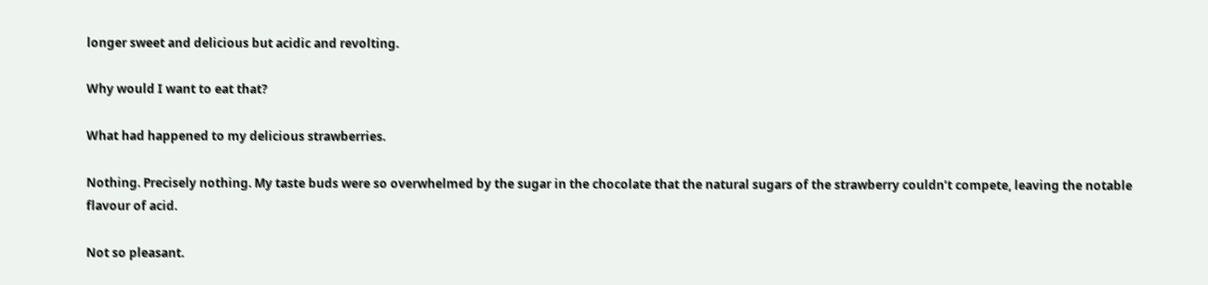longer sweet and delicious but acidic and revolting.

Why would I want to eat that?

What had happened to my delicious strawberries.

Nothing. Precisely nothing. My taste buds were so overwhelmed by the sugar in the chocolate that the natural sugars of the strawberry couldn’t compete, leaving the notable flavour of acid.

Not so pleasant.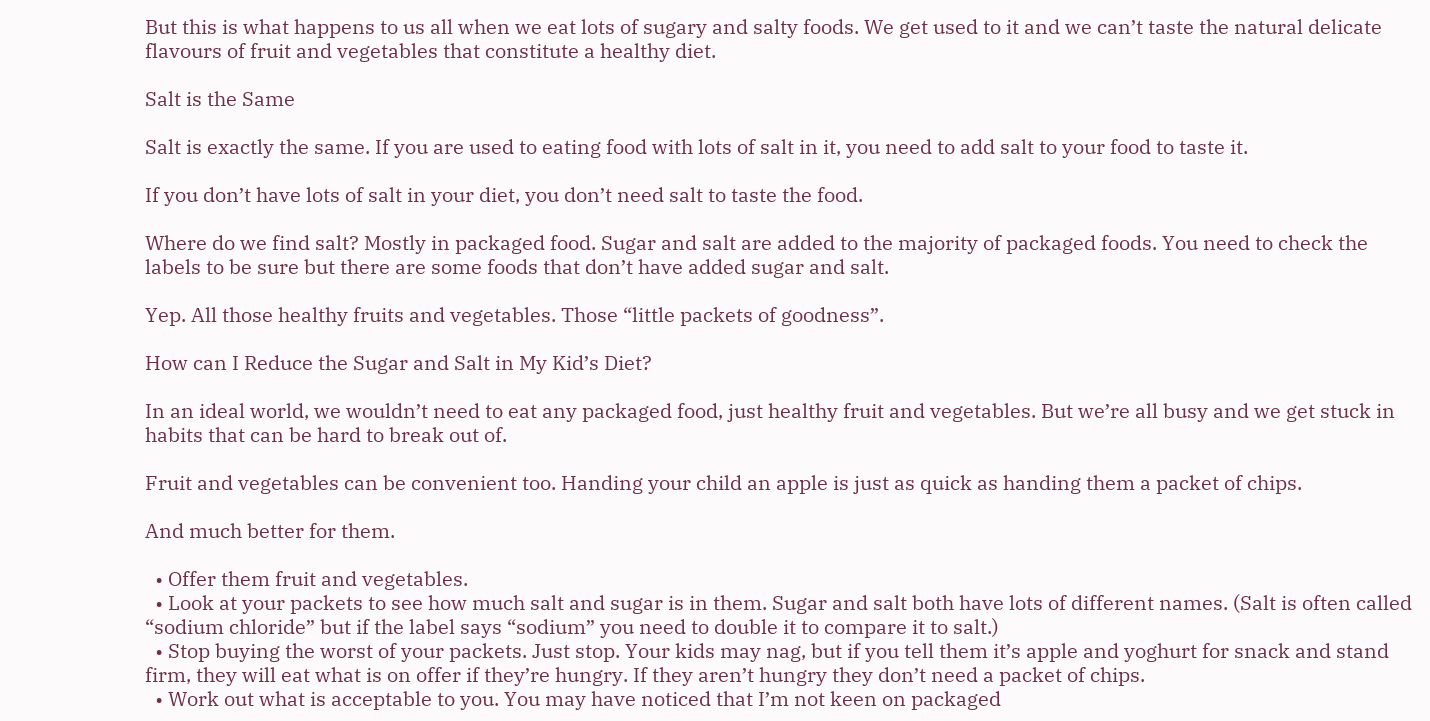But this is what happens to us all when we eat lots of sugary and salty foods. We get used to it and we can’t taste the natural delicate flavours of fruit and vegetables that constitute a healthy diet.

Salt is the Same

Salt is exactly the same. If you are used to eating food with lots of salt in it, you need to add salt to your food to taste it.

If you don’t have lots of salt in your diet, you don’t need salt to taste the food.

Where do we find salt? Mostly in packaged food. Sugar and salt are added to the majority of packaged foods. You need to check the labels to be sure but there are some foods that don’t have added sugar and salt.

Yep. All those healthy fruits and vegetables. Those “little packets of goodness”.

How can I Reduce the Sugar and Salt in My Kid’s Diet?

In an ideal world, we wouldn’t need to eat any packaged food, just healthy fruit and vegetables. But we’re all busy and we get stuck in habits that can be hard to break out of.

Fruit and vegetables can be convenient too. Handing your child an apple is just as quick as handing them a packet of chips.

And much better for them.

  • Offer them fruit and vegetables.
  • Look at your packets to see how much salt and sugar is in them. Sugar and salt both have lots of different names. (Salt is often called “sodium chloride” but if the label says “sodium” you need to double it to compare it to salt.)
  • Stop buying the worst of your packets. Just stop. Your kids may nag, but if you tell them it’s apple and yoghurt for snack and stand firm, they will eat what is on offer if they’re hungry. If they aren’t hungry they don’t need a packet of chips.
  • Work out what is acceptable to you. You may have noticed that I’m not keen on packaged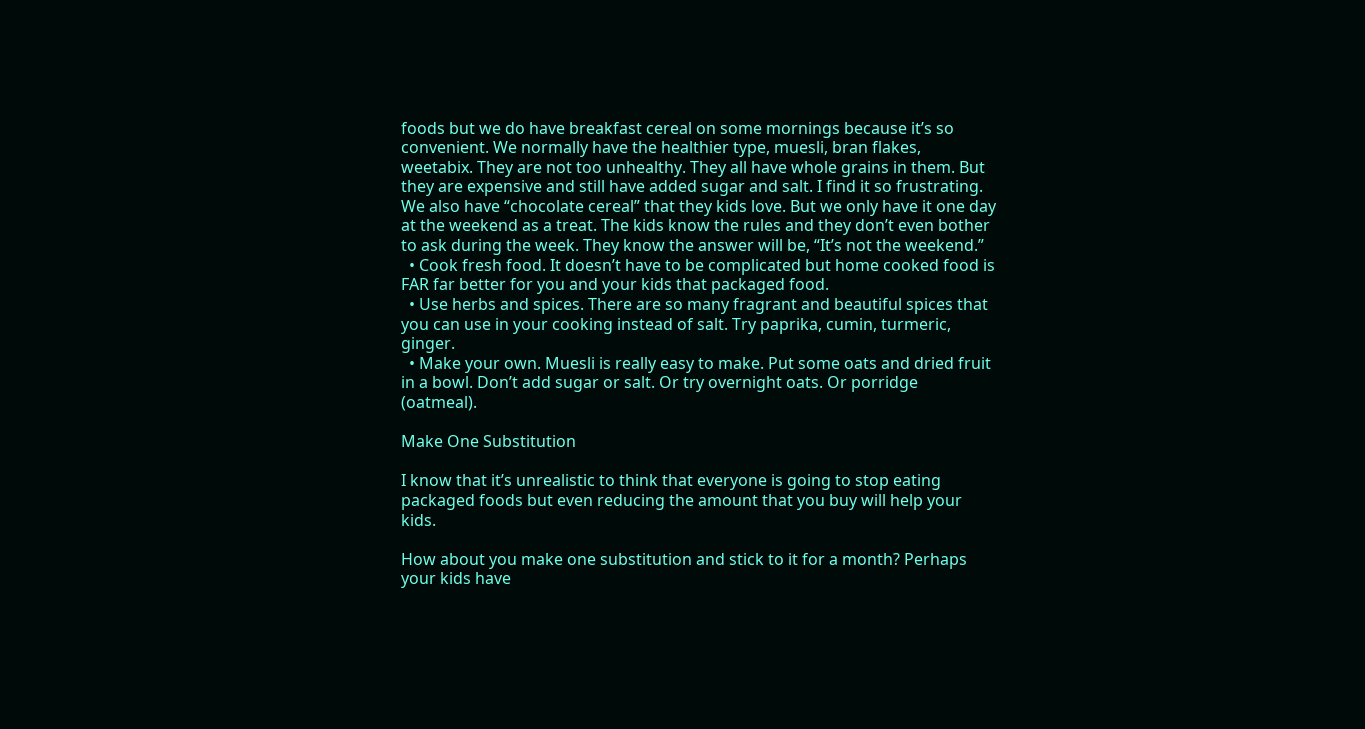foods but we do have breakfast cereal on some mornings because it’s so convenient. We normally have the healthier type, muesli, bran flakes, weetabix. They are not too unhealthy. They all have whole grains in them. But they are expensive and still have added sugar and salt. I find it so frustrating. We also have “chocolate cereal” that they kids love. But we only have it one day at the weekend as a treat. The kids know the rules and they don’t even bother to ask during the week. They know the answer will be, “It’s not the weekend.”
  • Cook fresh food. It doesn’t have to be complicated but home cooked food is FAR far better for you and your kids that packaged food.
  • Use herbs and spices. There are so many fragrant and beautiful spices that you can use in your cooking instead of salt. Try paprika, cumin, turmeric, ginger.
  • Make your own. Muesli is really easy to make. Put some oats and dried fruit in a bowl. Don’t add sugar or salt. Or try overnight oats. Or porridge (oatmeal).

Make One Substitution

I know that it’s unrealistic to think that everyone is going to stop eating packaged foods but even reducing the amount that you buy will help your kids.

How about you make one substitution and stick to it for a month? Perhaps your kids have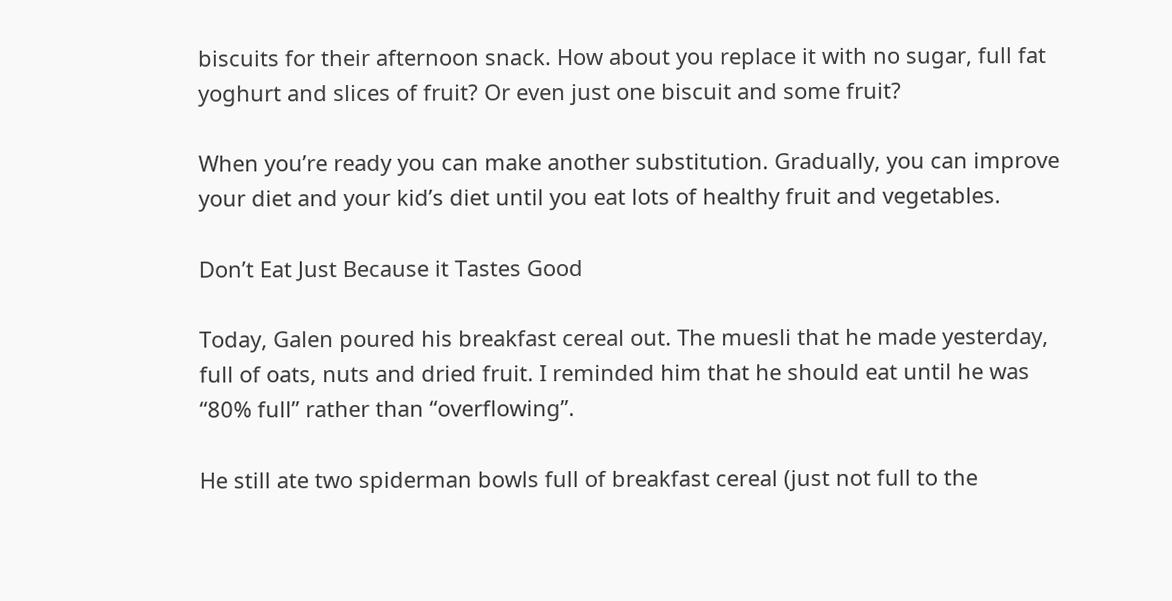biscuits for their afternoon snack. How about you replace it with no sugar, full fat yoghurt and slices of fruit? Or even just one biscuit and some fruit?

When you’re ready you can make another substitution. Gradually, you can improve your diet and your kid’s diet until you eat lots of healthy fruit and vegetables.

Don’t Eat Just Because it Tastes Good

Today, Galen poured his breakfast cereal out. The muesli that he made yesterday, full of oats, nuts and dried fruit. I reminded him that he should eat until he was “80% full” rather than “overflowing”.

He still ate two spiderman bowls full of breakfast cereal (just not full to the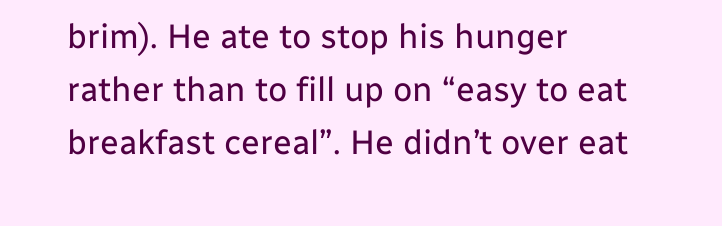brim). He ate to stop his hunger rather than to fill up on “easy to eat breakfast cereal”. He didn’t over eat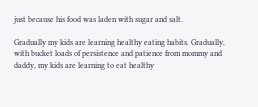just because his food was laden with sugar and salt.

Gradually my kids are learning healthy eating habits. Gradually, with bucket loads of persistence and patience from mommy and daddy, my kids are learning to eat healthy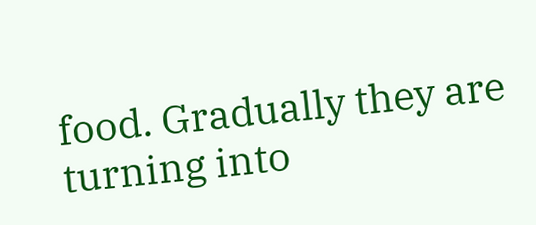food. Gradually they are turning into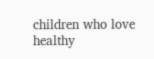children who love healthy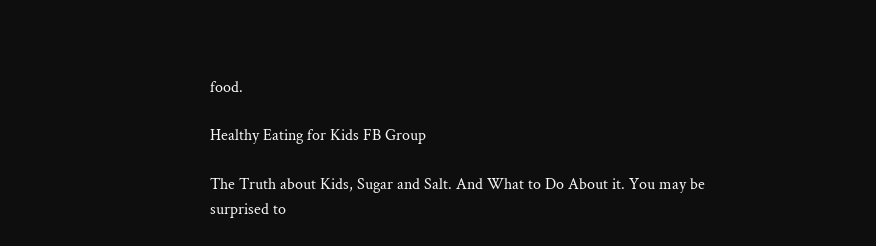food.

Healthy Eating for Kids FB Group

The Truth about Kids, Sugar and Salt. And What to Do About it. You may be surprised to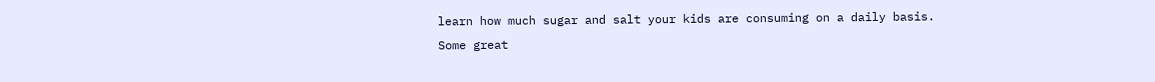learn how much sugar and salt your kids are consuming on a daily basis. Some great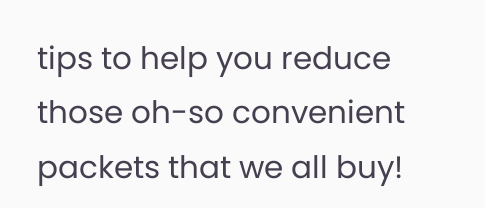tips to help you reduce those oh-so convenient packets that we all buy!